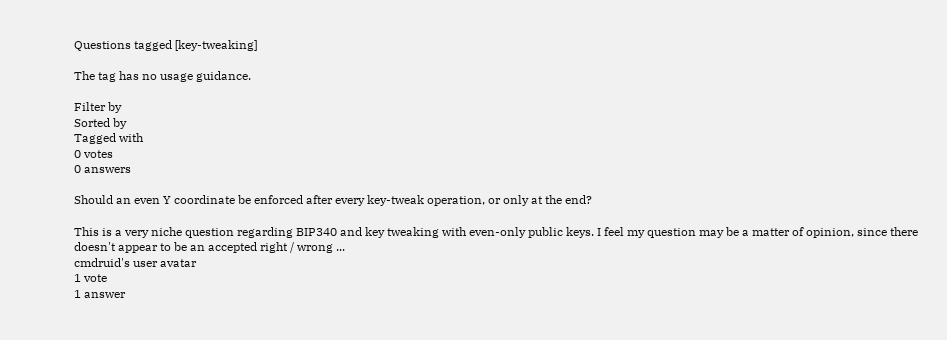Questions tagged [key-tweaking]

The tag has no usage guidance.

Filter by
Sorted by
Tagged with
0 votes
0 answers

Should an even Y coordinate be enforced after every key-tweak operation, or only at the end?

This is a very niche question regarding BIP340 and key tweaking with even-only public keys. I feel my question may be a matter of opinion, since there doesn't appear to be an accepted right / wrong ...
cmdruid's user avatar
1 vote
1 answer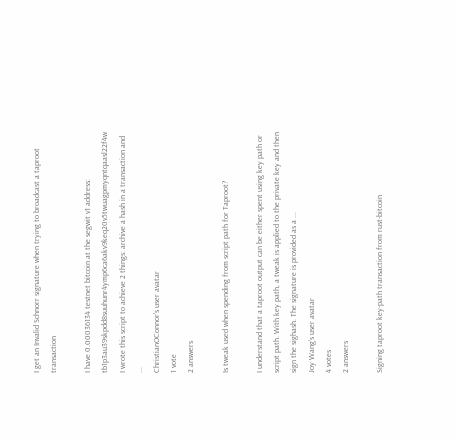I get an Invalid Schnorr signature when trying to broadcast a taproot transaction

I have 0.00036134 testnet bitcoin at the segwit v1 address: tb1p3au39skpdd8suuhunr4ymp6ca6akv9keq20v5twuagpmyqntqaasl22f4w I wrote this script to achieve 2 things: archive a hash in a transaction and ...
ChristianOConnor's user avatar
1 vote
2 answers

Is tweak used when spending from script path for Taproot?

I understand that a taproot output can be either spent using key path or script path. With key path, a tweak is applied to the private key and then sign the sighash. The signature is provided as a ...
Joy Wang's user avatar
4 votes
2 answers

Signing taproot key-path transaction from rust-bitcoin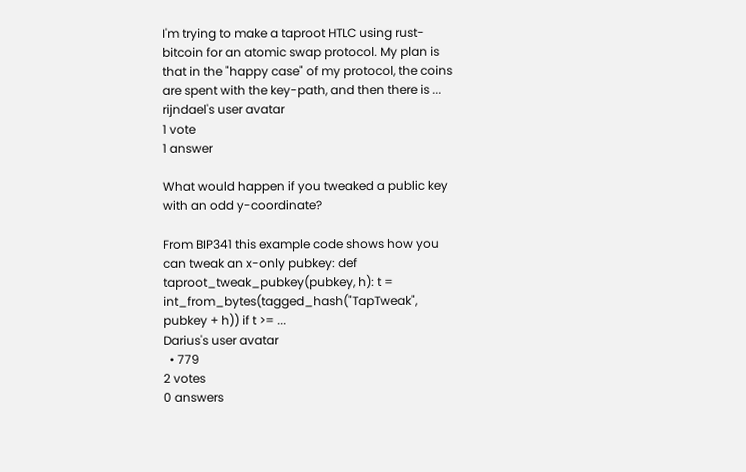I'm trying to make a taproot HTLC using rust-bitcoin for an atomic swap protocol. My plan is that in the "happy case" of my protocol, the coins are spent with the key-path, and then there is ...
rijndael's user avatar
1 vote
1 answer

What would happen if you tweaked a public key with an odd y-coordinate?

From BIP341 this example code shows how you can tweak an x-only pubkey: def taproot_tweak_pubkey(pubkey, h): t = int_from_bytes(tagged_hash("TapTweak", pubkey + h)) if t >= ...
Darius's user avatar
  • 779
2 votes
0 answers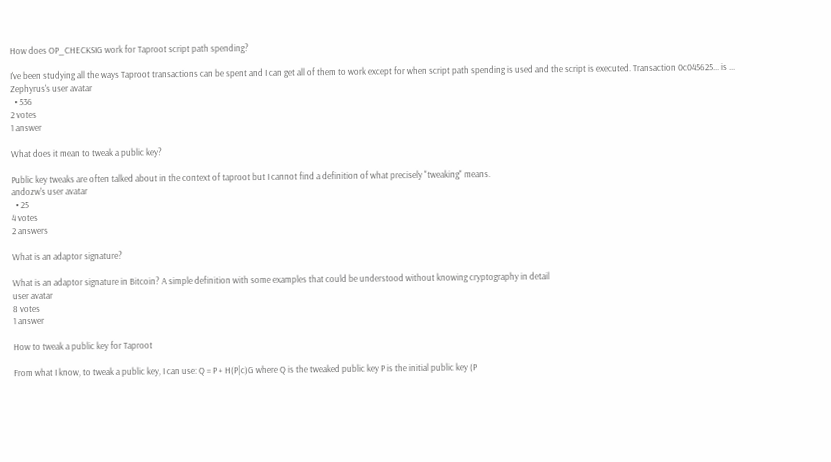How does OP_CHECKSIG work for Taproot script path spending?

I've been studying all the ways Taproot transactions can be spent and I can get all of them to work except for when script path spending is used and the script is executed. Transaction 0c045625... is ...
Zephyrus's user avatar
  • 536
2 votes
1 answer

What does it mean to tweak a public key?

Public key tweaks are often talked about in the context of taproot but I cannot find a definition of what precisely "tweaking" means.
andozw's user avatar
  • 25
4 votes
2 answers

What is an adaptor signature?

What is an adaptor signature in Bitcoin? A simple definition with some examples that could be understood without knowing cryptography in detail
user avatar
8 votes
1 answer

How to tweak a public key for Taproot

From what I know, to tweak a public key, I can use: Q = P + H(P|c)G where Q is the tweaked public key P is the initial public key (P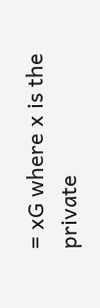= xG where x is the private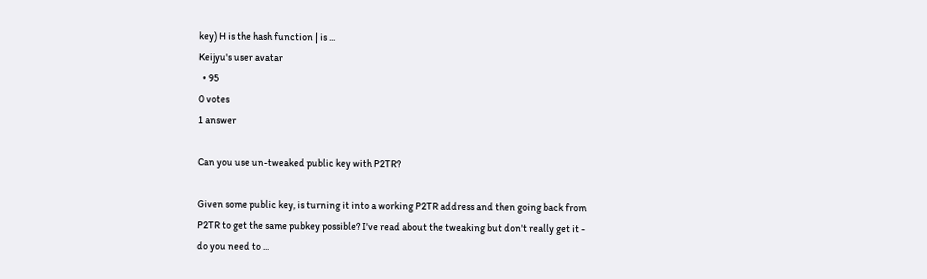key) H is the hash function | is ...
Keijyu's user avatar
  • 95
0 votes
1 answer

Can you use un-tweaked public key with P2TR?

Given some public key, is turning it into a working P2TR address and then going back from P2TR to get the same pubkey possible? I've read about the tweaking but don't really get it - do you need to ...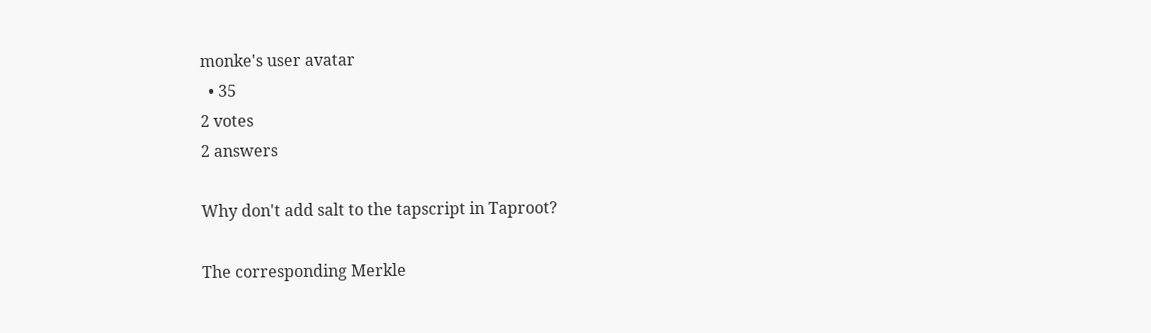monke's user avatar
  • 35
2 votes
2 answers

Why don't add salt to the tapscript in Taproot?

The corresponding Merkle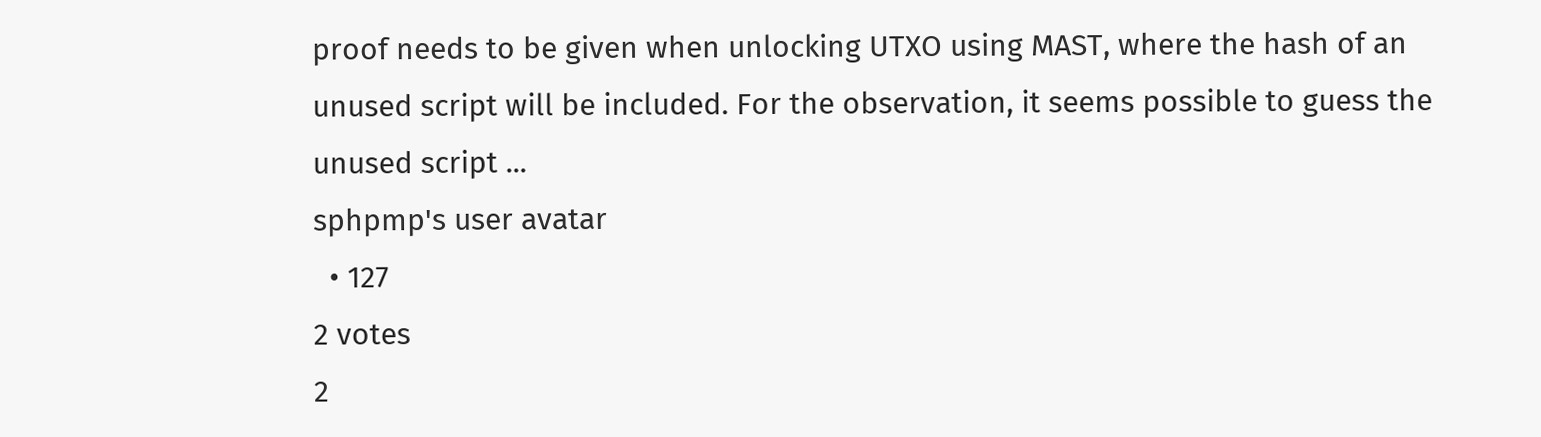proof needs to be given when unlocking UTXO using MAST, where the hash of an unused script will be included. For the observation, it seems possible to guess the unused script ...
sphpmp's user avatar
  • 127
2 votes
2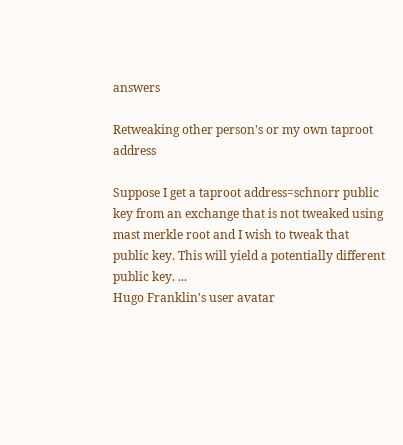answers

Retweaking other person's or my own taproot address

Suppose I get a taproot address=schnorr public key from an exchange that is not tweaked using mast merkle root and I wish to tweak that public key. This will yield a potentially different public key. ...
Hugo Franklin's user avatar